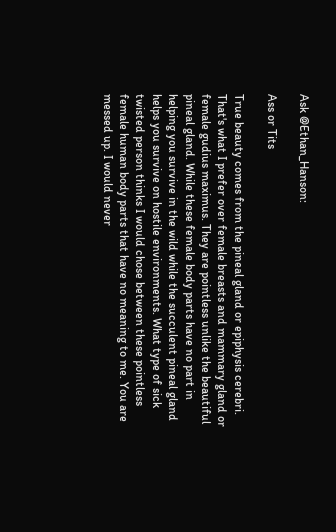Ask @Ethan_Hanson:

Ass or Tits

True beauty comes from the pineal gland or epiphysis cerebri. That's what I prefer over female breasts and mammary gland or female gudius maximus. They are pointless unlike the beautiful pineal gland. While these female body parts have no part in helping you survive in the wild while the succulent pineal gland helps you survive on hostile environments. What type of sick twisted person thinks I would chose between these pointless female human body parts that have no meaning to me. You are messed up. I would never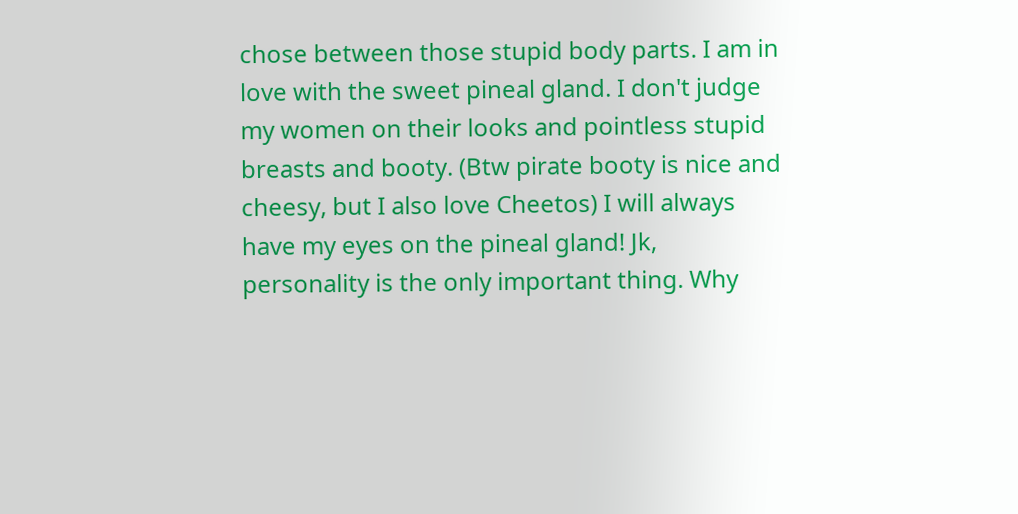chose between those stupid body parts. I am in love with the sweet pineal gland. I don't judge my women on their looks and pointless stupid breasts and booty. (Btw pirate booty is nice and cheesy, but I also love Cheetos) I will always have my eyes on the pineal gland! Jk, personality is the only important thing. Why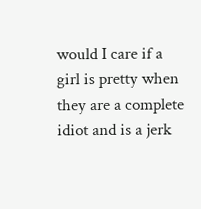would I care if a girl is pretty when they are a complete idiot and is a jerk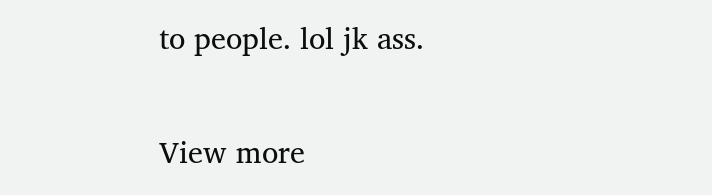to people. lol jk ass.

View more